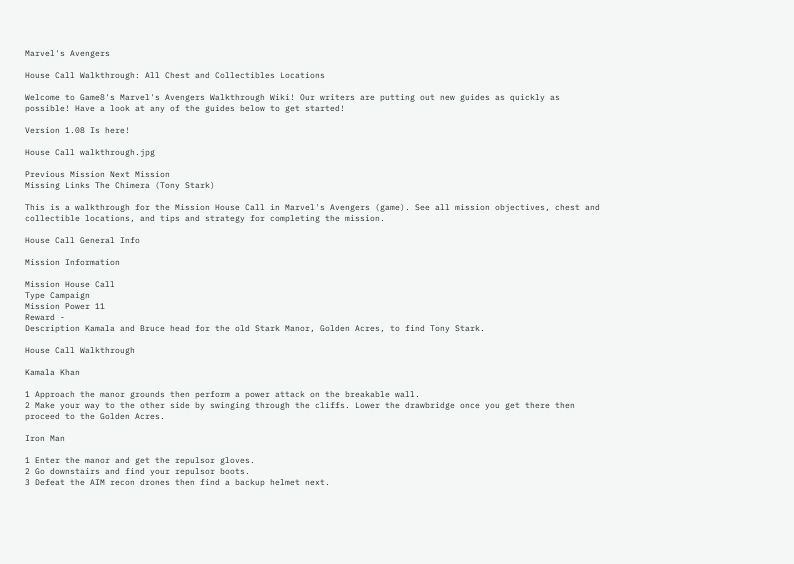Marvel's Avengers

House Call Walkthrough: All Chest and Collectibles Locations

Welcome to Game8's Marvel's Avengers Walkthrough Wiki! Our writers are putting out new guides as quickly as possible! Have a look at any of the guides below to get started!

Version 1.08 Is here!

House Call walkthrough.jpg

Previous Mission Next Mission
Missing Links The Chimera (Tony Stark)

This is a walkthrough for the Mission House Call in Marvel's Avengers (game). See all mission objectives, chest and collectible locations, and tips and strategy for completing the mission.

House Call General Info

Mission Information

Mission House Call
Type Campaign
Mission Power 11
Reward -
Description Kamala and Bruce head for the old Stark Manor, Golden Acres, to find Tony Stark.

House Call Walkthrough

Kamala Khan

1 Approach the manor grounds then perform a power attack on the breakable wall.
2 Make your way to the other side by swinging through the cliffs. Lower the drawbridge once you get there then proceed to the Golden Acres.

Iron Man

1 Enter the manor and get the repulsor gloves.
2 Go downstairs and find your repulsor boots.
3 Defeat the AIM recon drones then find a backup helmet next.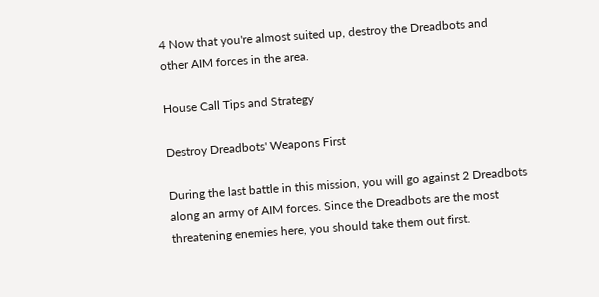4 Now that you're almost suited up, destroy the Dreadbots and other AIM forces in the area.

House Call Tips and Strategy

Destroy Dreadbots' Weapons First

During the last battle in this mission, you will go against 2 Dreadbots along an army of AIM forces. Since the Dreadbots are the most threatening enemies here, you should take them out first.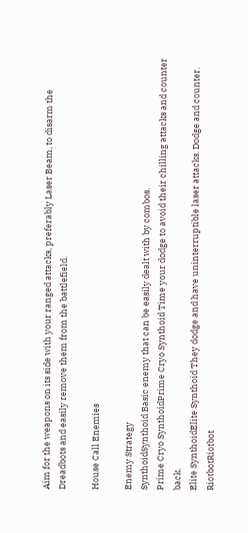Aim for the weapons on its side with your ranged attacks, preferably Laser Beam, to disarm the Dreadbots and easily remove them from the battlefield.

House Call Enemies

Enemy Strategy
SynthoidSynthoid Basic enemy that can be easily dealt with by combos.
Prime Cryo SynthoidPrime Cryo Synthoid Time your dodge to avoid their chilling attacks and counter back.
Elite SynthoidElite Synthoid They dodge and have uninterruptible laser attacks. Dodge and counter.
RiotbotRiotbot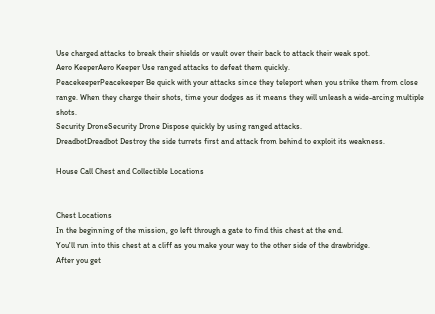Use charged attacks to break their shields or vault over their back to attack their weak spot.
Aero KeeperAero Keeper Use ranged attacks to defeat them quickly.
PeacekeeperPeacekeeper Be quick with your attacks since they teleport when you strike them from close range. When they charge their shots, time your dodges as it means they will unleash a wide-arcing multiple shots.
Security DroneSecurity Drone Dispose quickly by using ranged attacks.
DreadbotDreadbot Destroy the side turrets first and attack from behind to exploit its weakness.

House Call Chest and Collectible Locations


Chest Locations
In the beginning of the mission, go left through a gate to find this chest at the end.
You'll run into this chest at a cliff as you make your way to the other side of the drawbridge.
After you get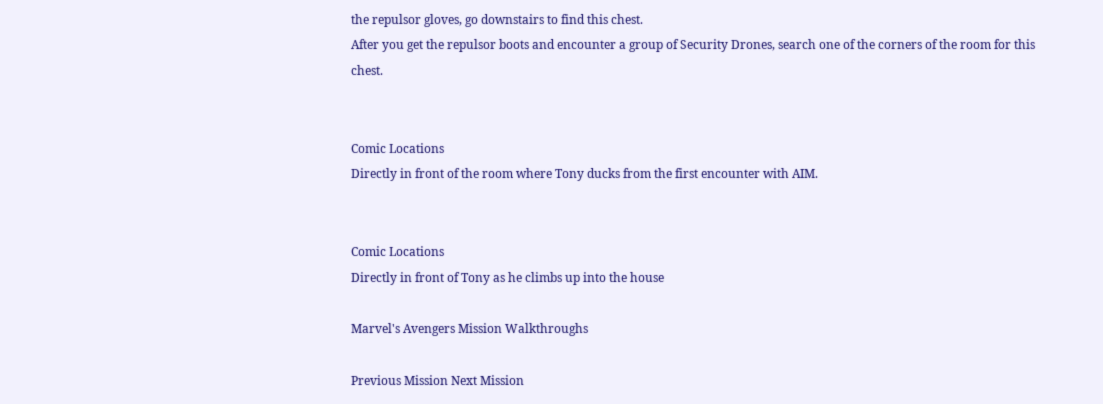the repulsor gloves, go downstairs to find this chest.
After you get the repulsor boots and encounter a group of Security Drones, search one of the corners of the room for this chest.


Comic Locations
Directly in front of the room where Tony ducks from the first encounter with AIM.


Comic Locations
Directly in front of Tony as he climbs up into the house

Marvel's Avengers Mission Walkthroughs

Previous Mission Next Mission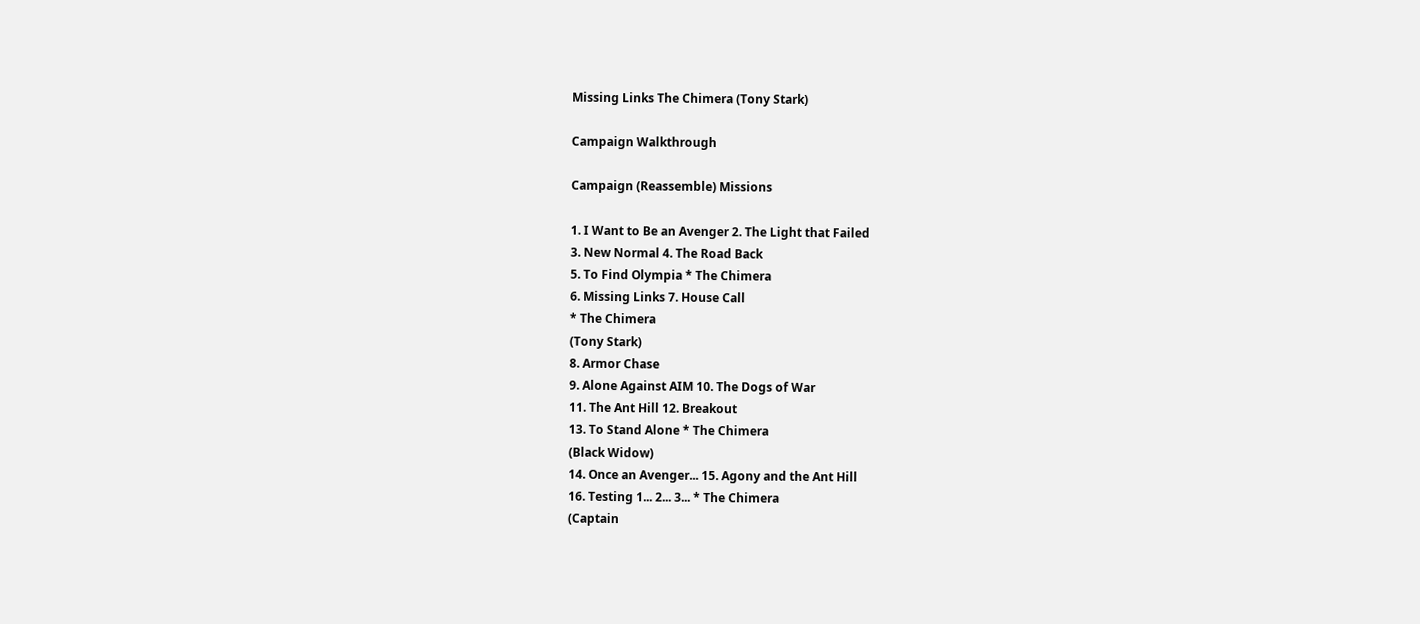Missing Links The Chimera (Tony Stark)

Campaign Walkthrough

Campaign (Reassemble) Missions

1. I Want to Be an Avenger 2. The Light that Failed
3. New Normal 4. The Road Back
5. To Find Olympia * The Chimera
6. Missing Links 7. House Call
* The Chimera
(Tony Stark)
8. Armor Chase
9. Alone Against AIM 10. The Dogs of War
11. The Ant Hill 12. Breakout
13. To Stand Alone * The Chimera
(Black Widow)
14. Once an Avenger... 15. Agony and the Ant Hill
16. Testing 1... 2... 3... * The Chimera
(Captain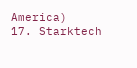America)
17. Starktech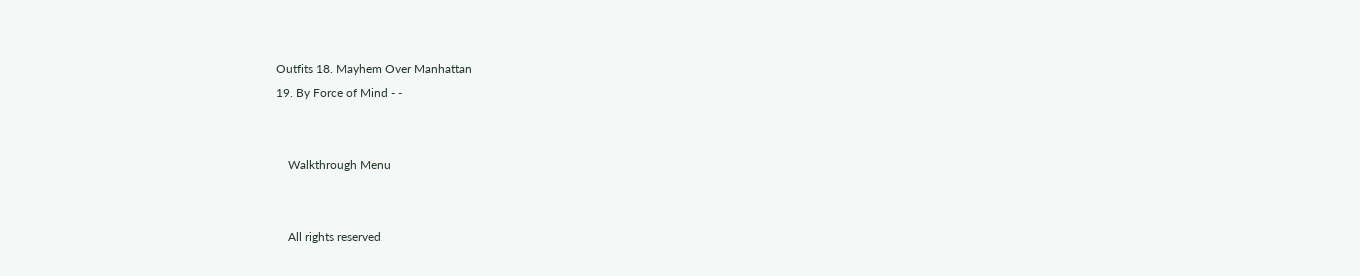Outfits 18. Mayhem Over Manhattan
19. By Force of Mind - -


    Walkthrough Menu


    All rights reserved